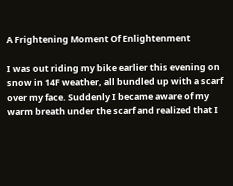A Frightening Moment Of Enlightenment

I was out riding my bike earlier this evening on snow in 14F weather, all bundled up with a scarf over my face. Suddenly I became aware of my warm breath under the scarf and realized that I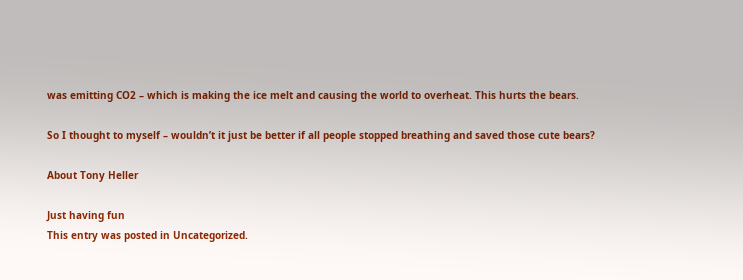was emitting CO2 – which is making the ice melt and causing the world to overheat. This hurts the bears.

So I thought to myself – wouldn’t it just be better if all people stopped breathing and saved those cute bears?

About Tony Heller

Just having fun
This entry was posted in Uncategorized.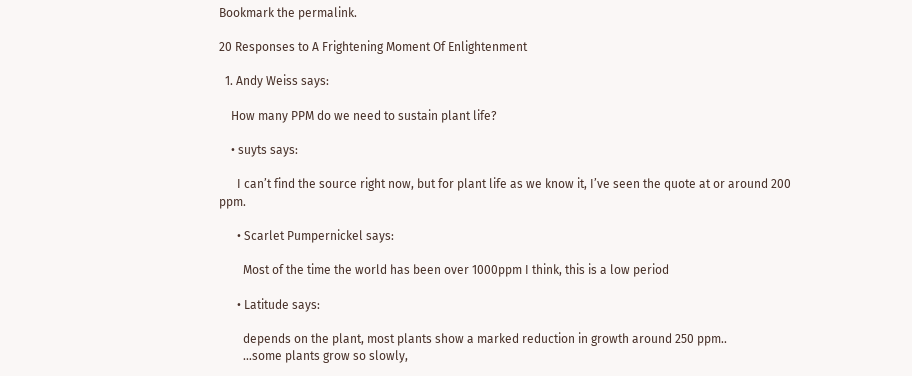Bookmark the permalink.

20 Responses to A Frightening Moment Of Enlightenment

  1. Andy Weiss says:

    How many PPM do we need to sustain plant life?

    • suyts says:

      I can’t find the source right now, but for plant life as we know it, I’ve seen the quote at or around 200 ppm.

      • Scarlet Pumpernickel says:

        Most of the time the world has been over 1000ppm I think, this is a low period

      • Latitude says:

        depends on the plant, most plants show a marked reduction in growth around 250 ppm..
        …some plants grow so slowly,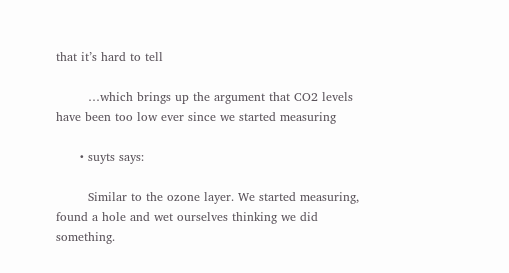that it’s hard to tell

        …which brings up the argument that CO2 levels have been too low ever since we started measuring

      • suyts says:

        Similar to the ozone layer. We started measuring, found a hole and wet ourselves thinking we did something.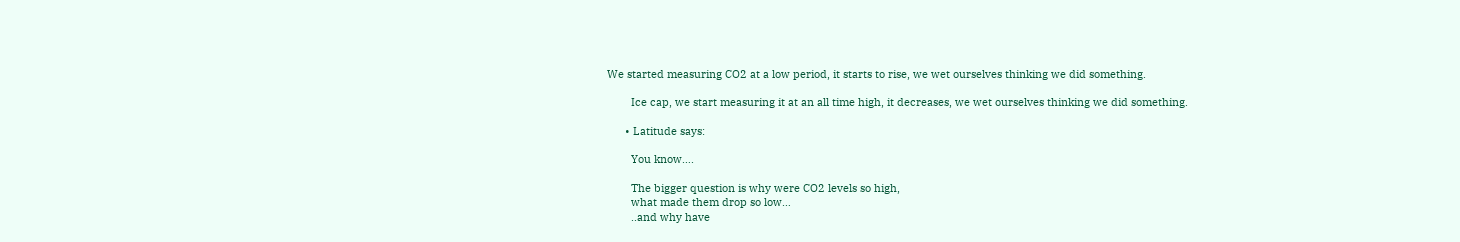We started measuring CO2 at a low period, it starts to rise, we wet ourselves thinking we did something.

        Ice cap, we start measuring it at an all time high, it decreases, we wet ourselves thinking we did something.

      • Latitude says:

        You know….

        The bigger question is why were CO2 levels so high,
        what made them drop so low…
        ..and why have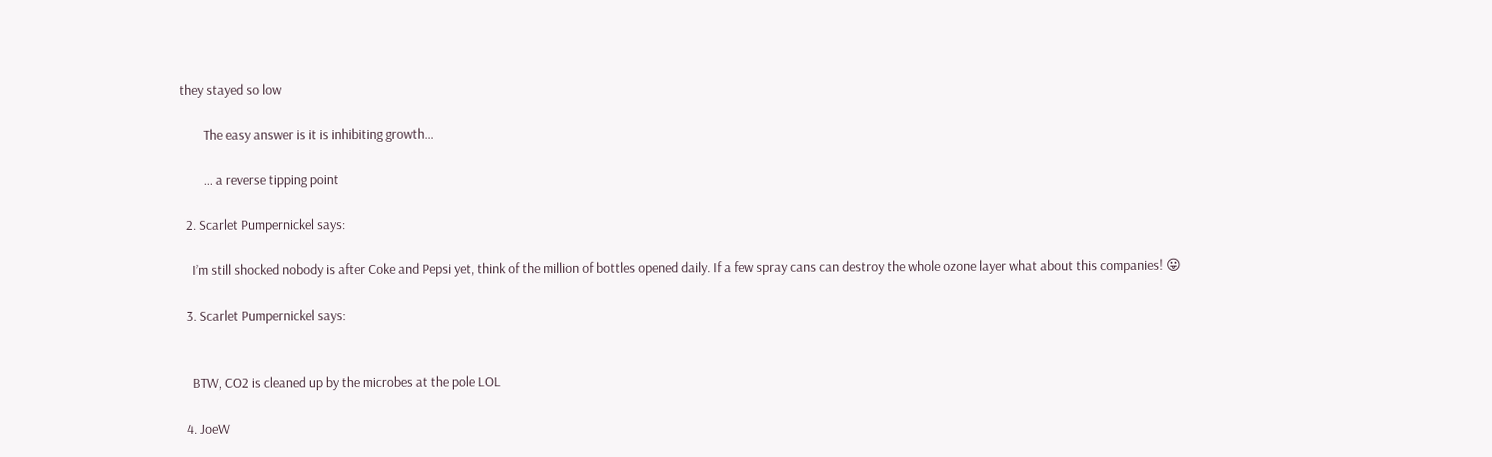they stayed so low

        The easy answer is it is inhibiting growth…

        … a reverse tipping point

  2. Scarlet Pumpernickel says:

    I’m still shocked nobody is after Coke and Pepsi yet, think of the million of bottles opened daily. If a few spray cans can destroy the whole ozone layer what about this companies! 😛

  3. Scarlet Pumpernickel says:


    BTW, CO2 is cleaned up by the microbes at the pole LOL

  4. JoeW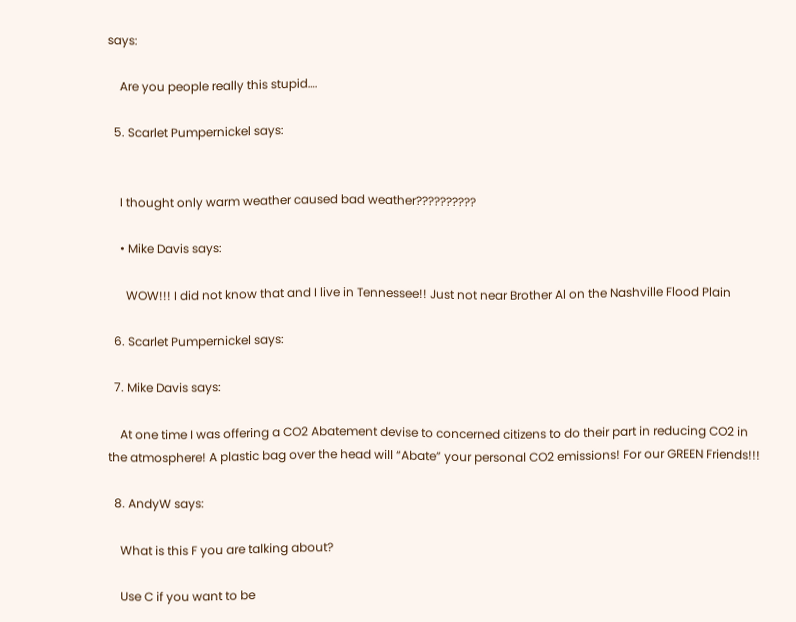says:

    Are you people really this stupid….

  5. Scarlet Pumpernickel says:


    I thought only warm weather caused bad weather??????????

    • Mike Davis says:

      WOW!!! I did not know that and I live in Tennessee!! Just not near Brother Al on the Nashville Flood Plain

  6. Scarlet Pumpernickel says:

  7. Mike Davis says:

    At one time I was offering a CO2 Abatement devise to concerned citizens to do their part in reducing CO2 in the atmosphere! A plastic bag over the head will “Abate” your personal CO2 emissions! For our GREEN Friends!!!

  8. AndyW says:

    What is this F you are talking about?

    Use C if you want to be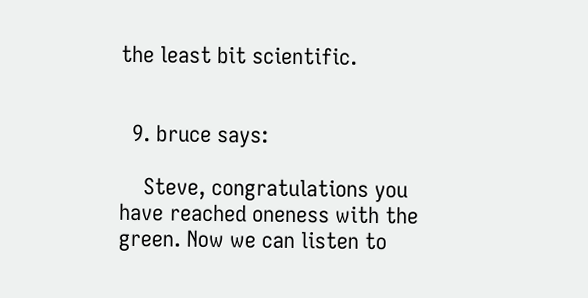the least bit scientific.


  9. bruce says:

    Steve, congratulations you have reached oneness with the green. Now we can listen to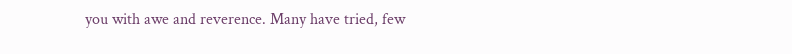you with awe and reverence. Many have tried, few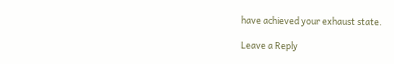have achieved your exhaust state.

Leave a Reply